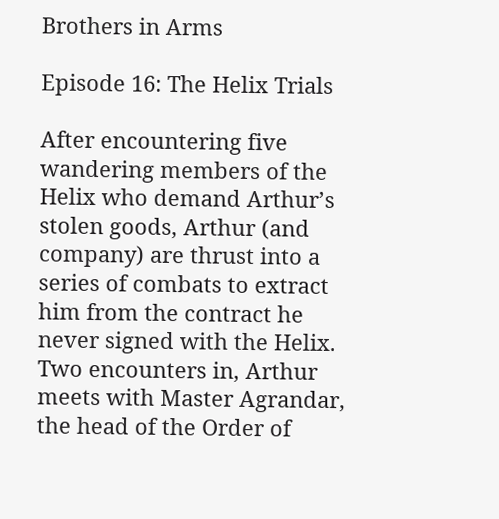Brothers in Arms

Episode 16: The Helix Trials

After encountering five wandering members of the Helix who demand Arthur’s stolen goods, Arthur (and company) are thrust into a series of combats to extract him from the contract he never signed with the Helix. Two encounters in, Arthur meets with Master Agrandar, the head of the Order of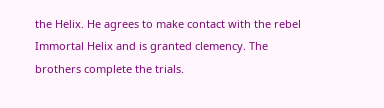the Helix. He agrees to make contact with the rebel Immortal Helix and is granted clemency. The brothers complete the trials.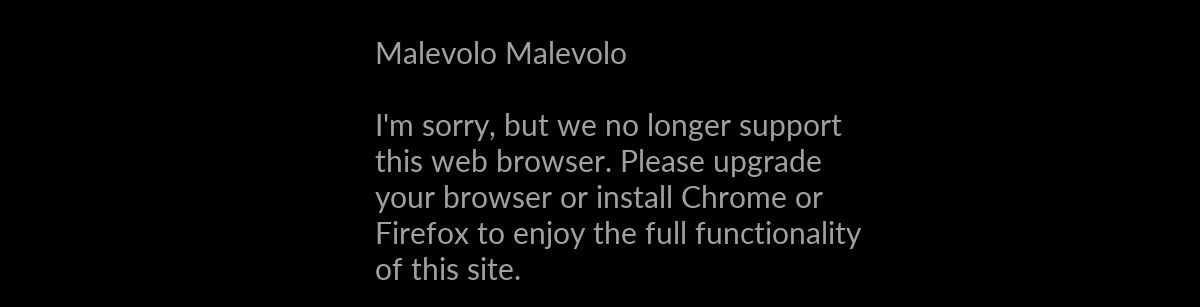Malevolo Malevolo

I'm sorry, but we no longer support this web browser. Please upgrade your browser or install Chrome or Firefox to enjoy the full functionality of this site.